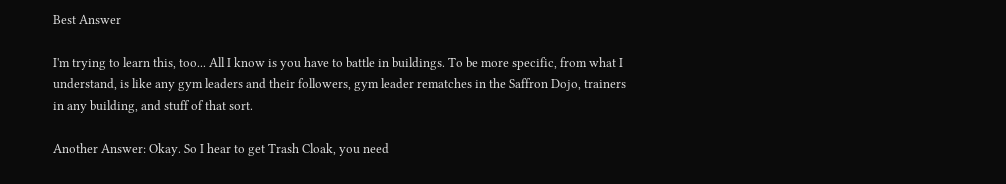Best Answer

I'm trying to learn this, too... All I know is you have to battle in buildings. To be more specific, from what I understand, is like any gym leaders and their followers, gym leader rematches in the Saffron Dojo, trainers in any building, and stuff of that sort.

Another Answer: Okay. So I hear to get Trash Cloak, you need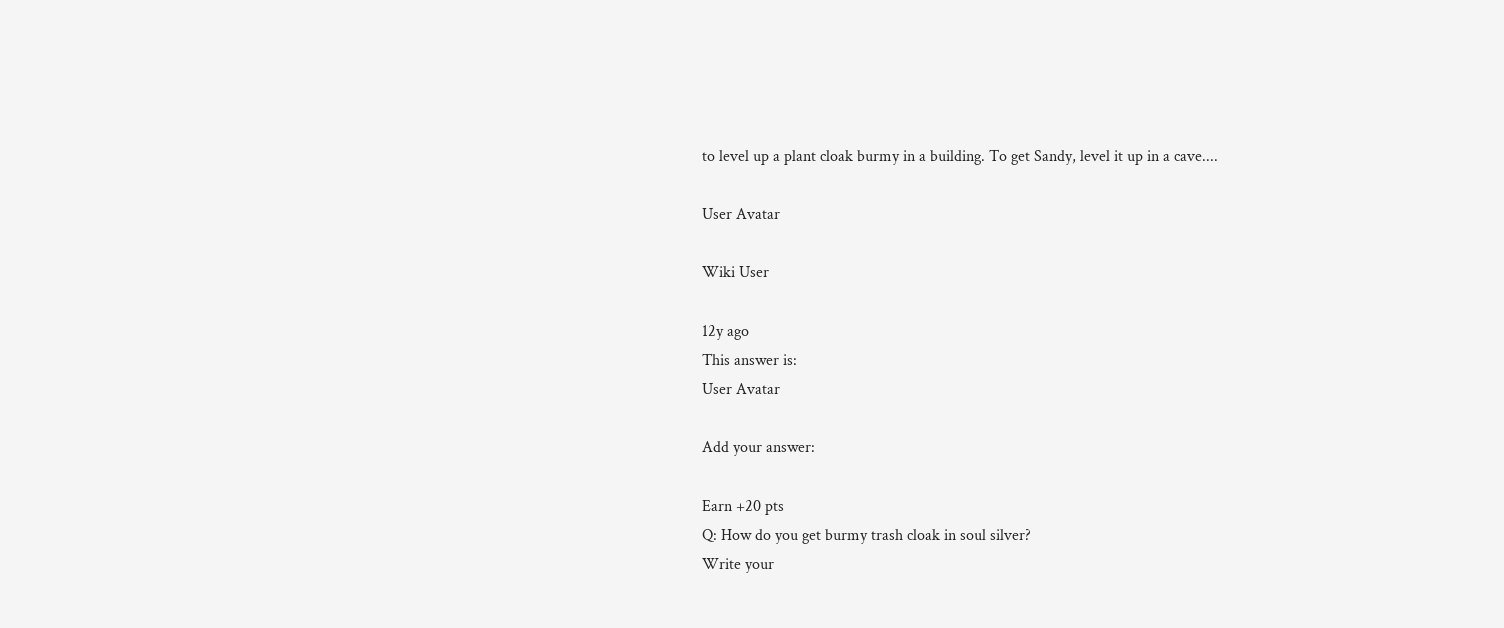to level up a plant cloak burmy in a building. To get Sandy, level it up in a cave....

User Avatar

Wiki User

12y ago
This answer is:
User Avatar

Add your answer:

Earn +20 pts
Q: How do you get burmy trash cloak in soul silver?
Write your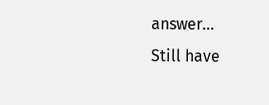answer...
Still have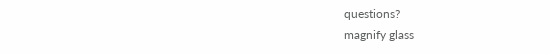questions?
magnify glass